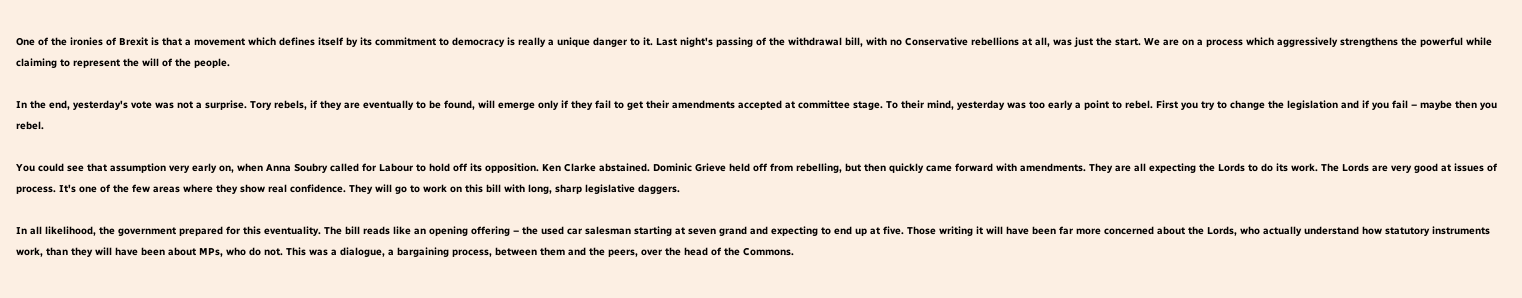One of the ironies of Brexit is that a movement which defines itself by its commitment to democracy is really a unique danger to it. Last night's passing of the withdrawal bill, with no Conservative rebellions at all, was just the start. We are on a process which aggressively strengthens the powerful while claiming to represent the will of the people.

In the end, yesterday's vote was not a surprise. Tory rebels, if they are eventually to be found, will emerge only if they fail to get their amendments accepted at committee stage. To their mind, yesterday was too early a point to rebel. First you try to change the legislation and if you fail – maybe then you rebel.

You could see that assumption very early on, when Anna Soubry called for Labour to hold off its opposition. Ken Clarke abstained. Dominic Grieve held off from rebelling, but then quickly came forward with amendments. They are all expecting the Lords to do its work. The Lords are very good at issues of process. It's one of the few areas where they show real confidence. They will go to work on this bill with long, sharp legislative daggers.

In all likelihood, the government prepared for this eventuality. The bill reads like an opening offering – the used car salesman starting at seven grand and expecting to end up at five. Those writing it will have been far more concerned about the Lords, who actually understand how statutory instruments work, than they will have been about MPs, who do not. This was a dialogue, a bargaining process, between them and the peers, over the head of the Commons.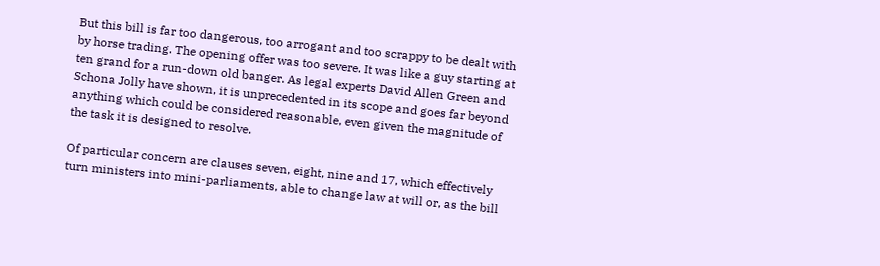But this bill is far too dangerous, too arrogant and too scrappy to be dealt with by horse trading. The opening offer was too severe. It was like a guy starting at ten grand for a run-down old banger. As legal experts David Allen Green and Schona Jolly have shown, it is unprecedented in its scope and goes far beyond anything which could be considered reasonable, even given the magnitude of the task it is designed to resolve.

Of particular concern are clauses seven, eight, nine and 17, which effectively turn ministers into mini-parliaments, able to change law at will or, as the bill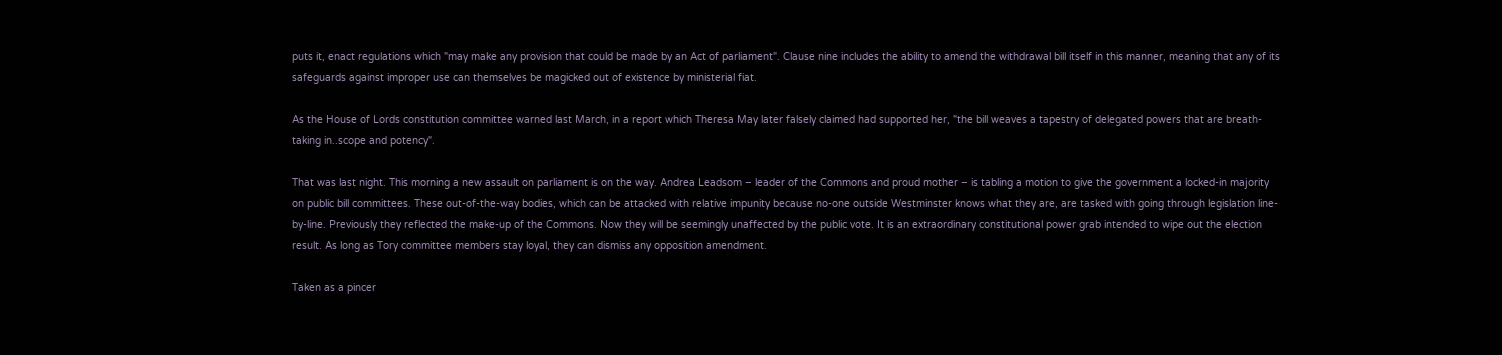puts it, enact regulations which "may make any provision that could be made by an Act of parliament". Clause nine includes the ability to amend the withdrawal bill itself in this manner, meaning that any of its safeguards against improper use can themselves be magicked out of existence by ministerial fiat.

As the House of Lords constitution committee warned last March, in a report which Theresa May later falsely claimed had supported her, "the bill weaves a tapestry of delegated powers that are breath-taking in..scope and potency".

That was last night. This morning a new assault on parliament is on the way. Andrea Leadsom – leader of the Commons and proud mother – is tabling a motion to give the government a locked-in majority on public bill committees. These out-of-the-way bodies, which can be attacked with relative impunity because no-one outside Westminster knows what they are, are tasked with going through legislation line-by-line. Previously they reflected the make-up of the Commons. Now they will be seemingly unaffected by the public vote. It is an extraordinary constitutional power grab intended to wipe out the election result. As long as Tory committee members stay loyal, they can dismiss any opposition amendment.

Taken as a pincer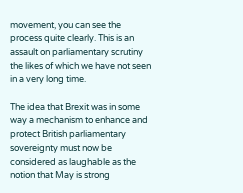movement, you can see the process quite clearly. This is an assault on parliamentary scrutiny the likes of which we have not seen in a very long time.

The idea that Brexit was in some way a mechanism to enhance and protect British parliamentary sovereignty must now be considered as laughable as the notion that May is strong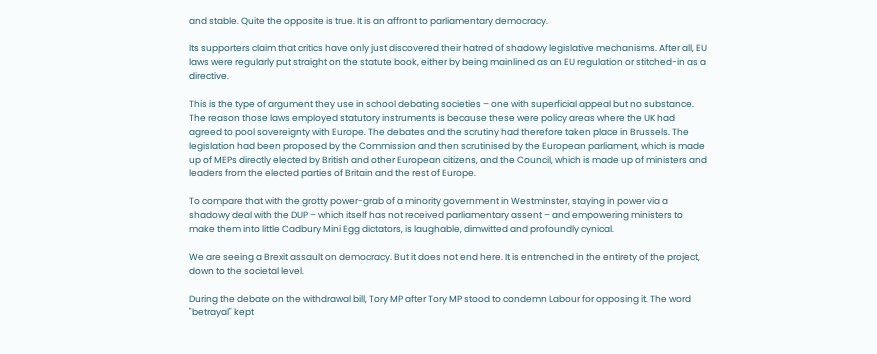and stable. Quite the opposite is true. It is an affront to parliamentary democracy.

Its supporters claim that critics have only just discovered their hatred of shadowy legislative mechanisms. After all, EU laws were regularly put straight on the statute book, either by being mainlined as an EU regulation or stitched-in as a directive.

This is the type of argument they use in school debating societies – one with superficial appeal but no substance. The reason those laws employed statutory instruments is because these were policy areas where the UK had agreed to pool sovereignty with Europe. The debates and the scrutiny had therefore taken place in Brussels. The legislation had been proposed by the Commission and then scrutinised by the European parliament, which is made up of MEPs directly elected by British and other European citizens, and the Council, which is made up of ministers and leaders from the elected parties of Britain and the rest of Europe.

To compare that with the grotty power-grab of a minority government in Westminster, staying in power via a shadowy deal with the DUP – which itself has not received parliamentary assent – and empowering ministers to make them into little Cadbury Mini Egg dictators, is laughable, dimwitted and profoundly cynical.

We are seeing a Brexit assault on democracy. But it does not end here. It is entrenched in the entirety of the project, down to the societal level.

During the debate on the withdrawal bill, Tory MP after Tory MP stood to condemn Labour for opposing it. The word "betrayal" kept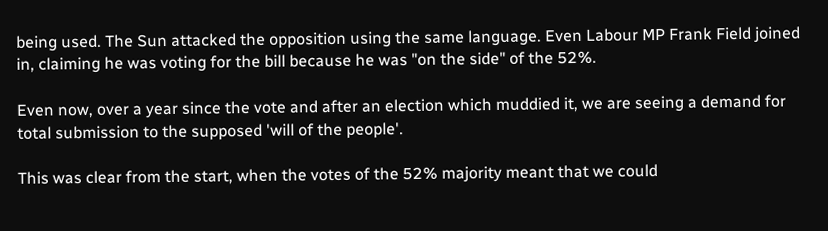being used. The Sun attacked the opposition using the same language. Even Labour MP Frank Field joined in, claiming he was voting for the bill because he was "on the side" of the 52%.

Even now, over a year since the vote and after an election which muddied it, we are seeing a demand for total submission to the supposed 'will of the people'.

This was clear from the start, when the votes of the 52% majority meant that we could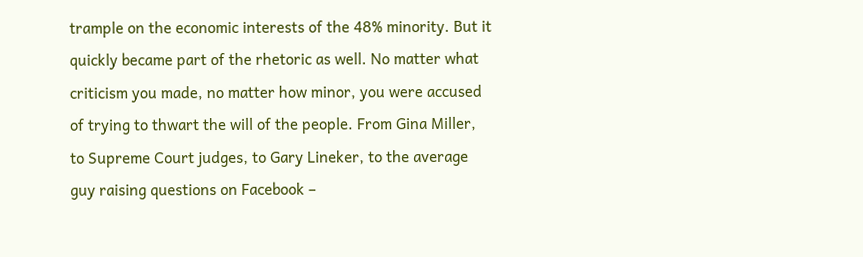trample on the economic interests of the 48% minority. But it quickly became part of the rhetoric as well. No matter what criticism you made, no matter how minor, you were accused of trying to thwart the will of the people. From Gina Miller, to Supreme Court judges, to Gary Lineker, to the average guy raising questions on Facebook –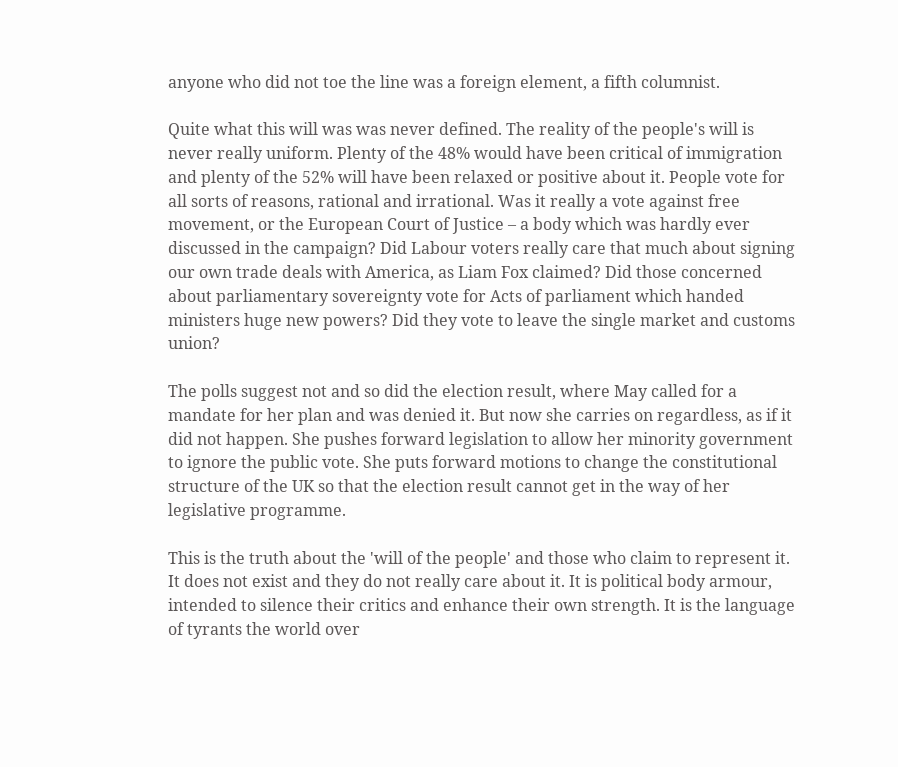anyone who did not toe the line was a foreign element, a fifth columnist.

Quite what this will was was never defined. The reality of the people's will is never really uniform. Plenty of the 48% would have been critical of immigration and plenty of the 52% will have been relaxed or positive about it. People vote for all sorts of reasons, rational and irrational. Was it really a vote against free movement, or the European Court of Justice – a body which was hardly ever discussed in the campaign? Did Labour voters really care that much about signing our own trade deals with America, as Liam Fox claimed? Did those concerned about parliamentary sovereignty vote for Acts of parliament which handed ministers huge new powers? Did they vote to leave the single market and customs union?

The polls suggest not and so did the election result, where May called for a mandate for her plan and was denied it. But now she carries on regardless, as if it did not happen. She pushes forward legislation to allow her minority government to ignore the public vote. She puts forward motions to change the constitutional structure of the UK so that the election result cannot get in the way of her legislative programme.

This is the truth about the 'will of the people' and those who claim to represent it. It does not exist and they do not really care about it. It is political body armour, intended to silence their critics and enhance their own strength. It is the language of tyrants the world over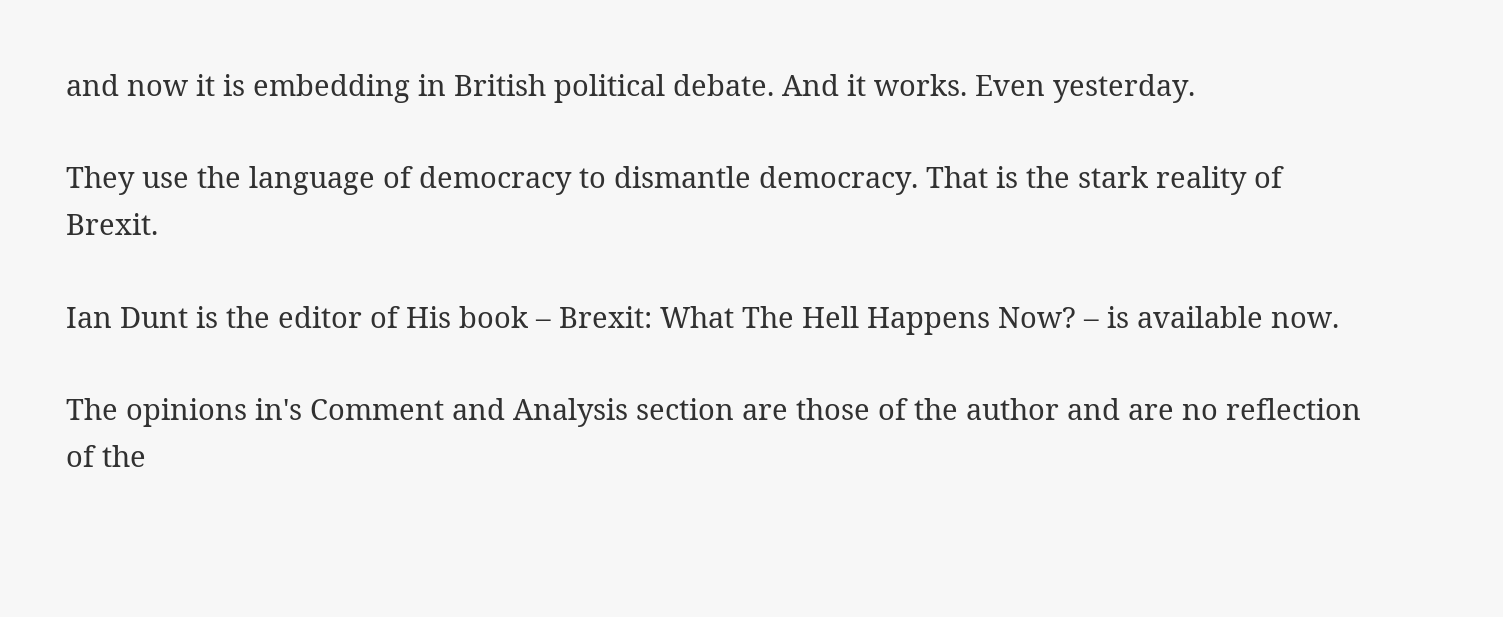and now it is embedding in British political debate. And it works. Even yesterday.

They use the language of democracy to dismantle democracy. That is the stark reality of Brexit.

Ian Dunt is the editor of His book – Brexit: What The Hell Happens Now? – is available now.

The opinions in's Comment and Analysis section are those of the author and are no reflection of the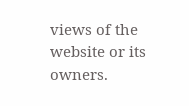views of the website or its owners.